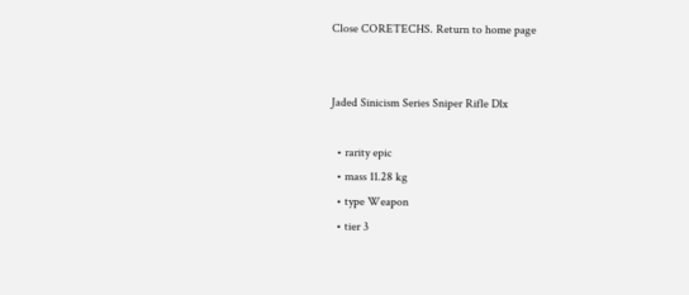Close CORETECHS. Return to home page


Jaded Sinicism Series Sniper Rifle Dlx

  • rarity epic
  • mass 11.28 kg
  • type Weapon
  • tier 3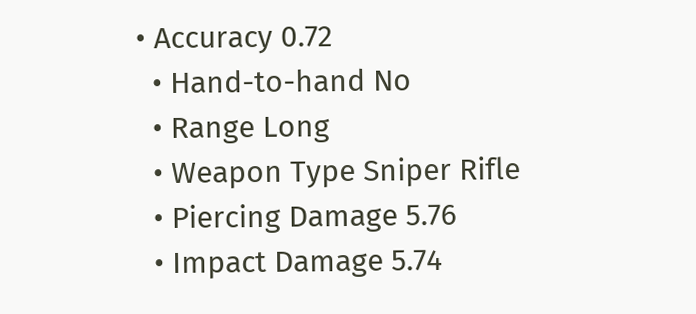• Accuracy 0.72
  • Hand-to-hand No
  • Range Long
  • Weapon Type Sniper Rifle
  • Piercing Damage 5.76
  • Impact Damage 5.74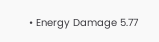• Energy Damage 5.77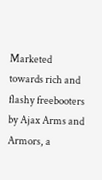Marketed towards rich and flashy freebooters by Ajax Arms and Armors, a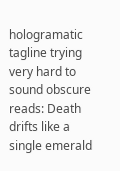hologramatic tagline trying very hard to sound obscure reads: Death drifts like a single emerald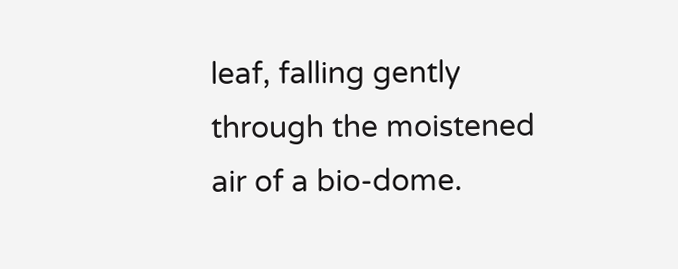leaf, falling gently through the moistened air of a bio-dome.